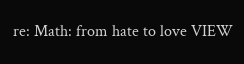re: Math: from hate to love VIEW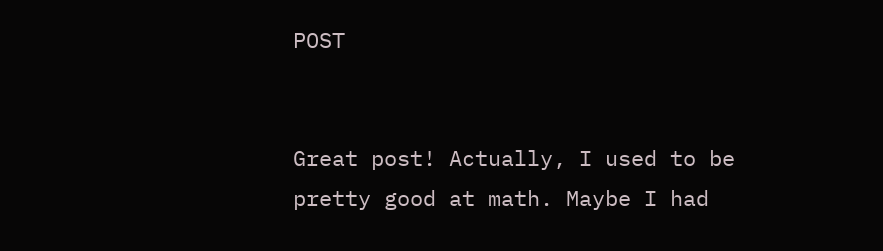POST


Great post! Actually, I used to be pretty good at math. Maybe I had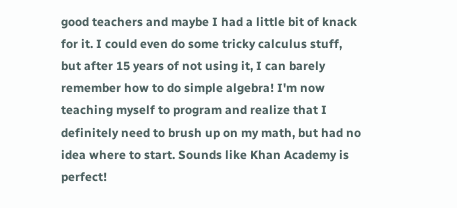good teachers and maybe I had a little bit of knack for it. I could even do some tricky calculus stuff, but after 15 years of not using it, I can barely remember how to do simple algebra! I'm now teaching myself to program and realize that I definitely need to brush up on my math, but had no idea where to start. Sounds like Khan Academy is perfect!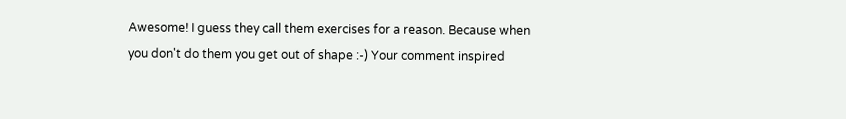Awesome! I guess they call them exercises for a reason. Because when you don't do them you get out of shape :-) Your comment inspired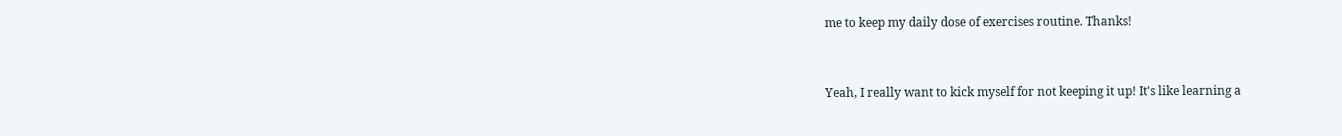me to keep my daily dose of exercises routine. Thanks!


Yeah, I really want to kick myself for not keeping it up! It's like learning a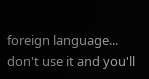foreign language... don't use it and you'll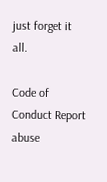just forget it all.

Code of Conduct Report abuse